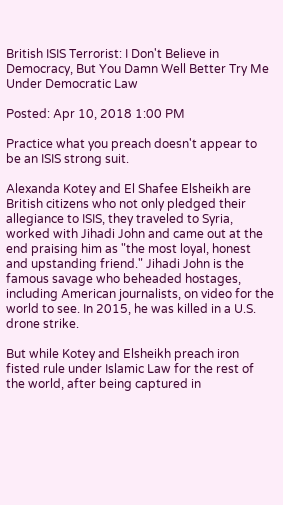British ISIS Terrorist: I Don't Believe in Democracy, But You Damn Well Better Try Me Under Democratic Law

Posted: Apr 10, 2018 1:00 PM

Practice what you preach doesn't appear to be an ISIS strong suit.

Alexanda Kotey and El Shafee Elsheikh are British citizens who not only pledged their allegiance to ISIS, they traveled to Syria, worked with Jihadi John and came out at the end praising him as "the most loyal, honest and upstanding friend." Jihadi John is the famous savage who beheaded hostages, including American journalists, on video for the world to see. In 2015, he was killed in a U.S. drone strike.

But while Kotey and Elsheikh preach iron fisted rule under Islamic Law for the rest of the world, after being captured in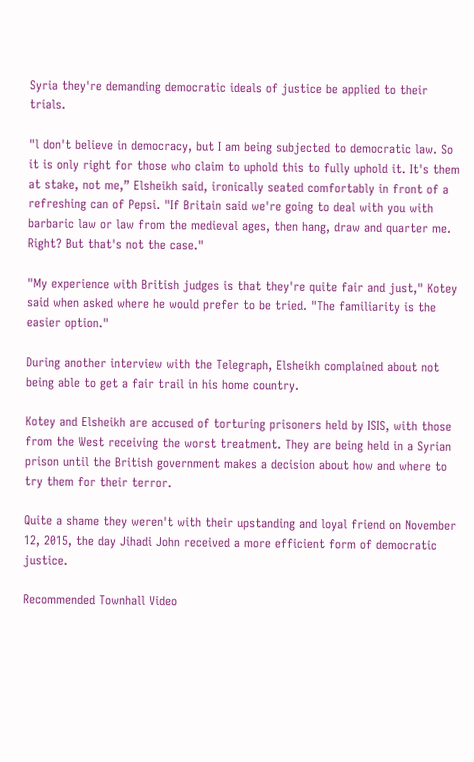Syria they're demanding democratic ideals of justice be applied to their trials.

"l don't believe in democracy, but I am being subjected to democratic law. So it is only right for those who claim to uphold this to fully uphold it. It's them at stake, not me,” Elsheikh said, ironically seated comfortably in front of a refreshing can of Pepsi. "If Britain said we're going to deal with you with barbaric law or law from the medieval ages, then hang, draw and quarter me. Right? But that's not the case."

"My experience with British judges is that they're quite fair and just," Kotey said when asked where he would prefer to be tried. "The familiarity is the easier option."

During another interview with the Telegraph, Elsheikh complained about not being able to get a fair trail in his home country.

Kotey and Elsheikh are accused of torturing prisoners held by ISIS, with those from the West receiving the worst treatment. They are being held in a Syrian prison until the British government makes a decision about how and where to try them for their terror.

Quite a shame they weren't with their upstanding and loyal friend on November 12, 2015, the day Jihadi John received a more efficient form of democratic justice.

Recommended Townhall Video